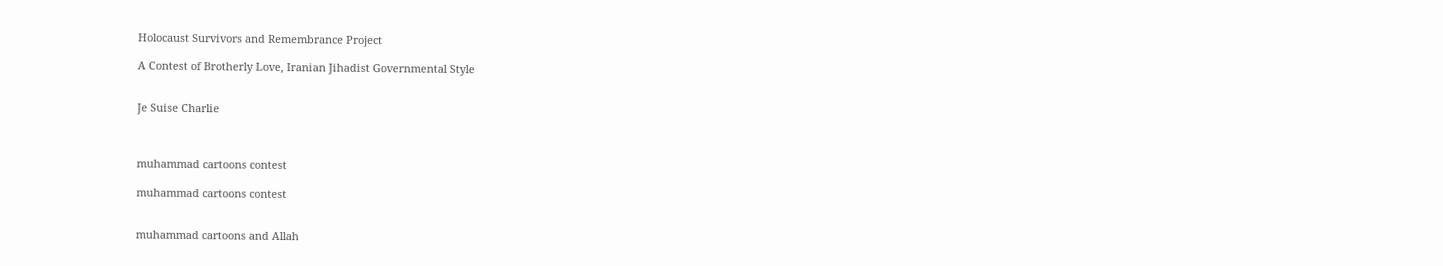Holocaust Survivors and Remembrance Project

A Contest of Brotherly Love, Iranian Jihadist Governmental Style


Je Suise Charlie



muhammad cartoons contest

muhammad cartoons contest


muhammad cartoons and Allah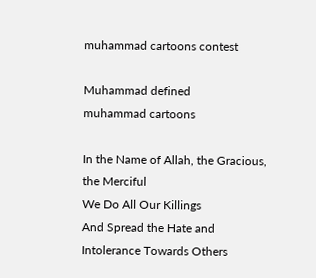muhammad cartoons contest

Muhammad defined
muhammad cartoons

In the Name of Allah, the Gracious, the Merciful
We Do All Our Killings
And Spread the Hate and Intolerance Towards Others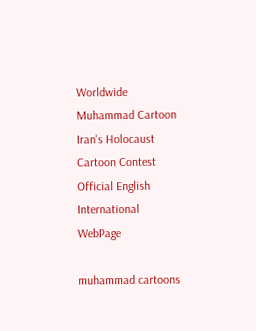Worldwide
Muhammad Cartoon
Iran's Holocaust Cartoon Contest
Official English International WebPage

muhammad cartoons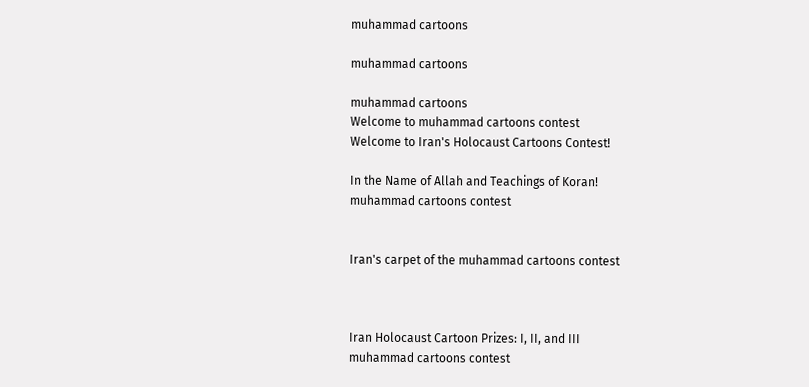muhammad cartoons

muhammad cartoons

muhammad cartoons
Welcome to muhammad cartoons contest
Welcome to Iran's Holocaust Cartoons Contest!

In the Name of Allah and Teachings of Koran!
muhammad cartoons contest


Iran's carpet of the muhammad cartoons contest



Iran Holocaust Cartoon Prizes: I, II, and III
muhammad cartoons contest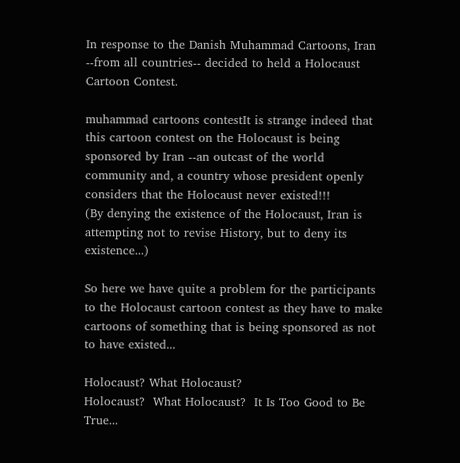In response to the Danish Muhammad Cartoons, Iran --from all countries-- decided to held a Holocaust Cartoon Contest.

muhammad cartoons contestIt is strange indeed that this cartoon contest on the Holocaust is being sponsored by Iran --an outcast of the world community and, a country whose president openly considers that the Holocaust never existed!!!
(By denying the existence of the Holocaust, Iran is attempting not to revise History, but to deny its existence...)

So here we have quite a problem for the participants to the Holocaust cartoon contest as they have to make cartoons of something that is being sponsored as not to have existed...

Holocaust? What Holocaust?
Holocaust?  What Holocaust?  It Is Too Good to Be True...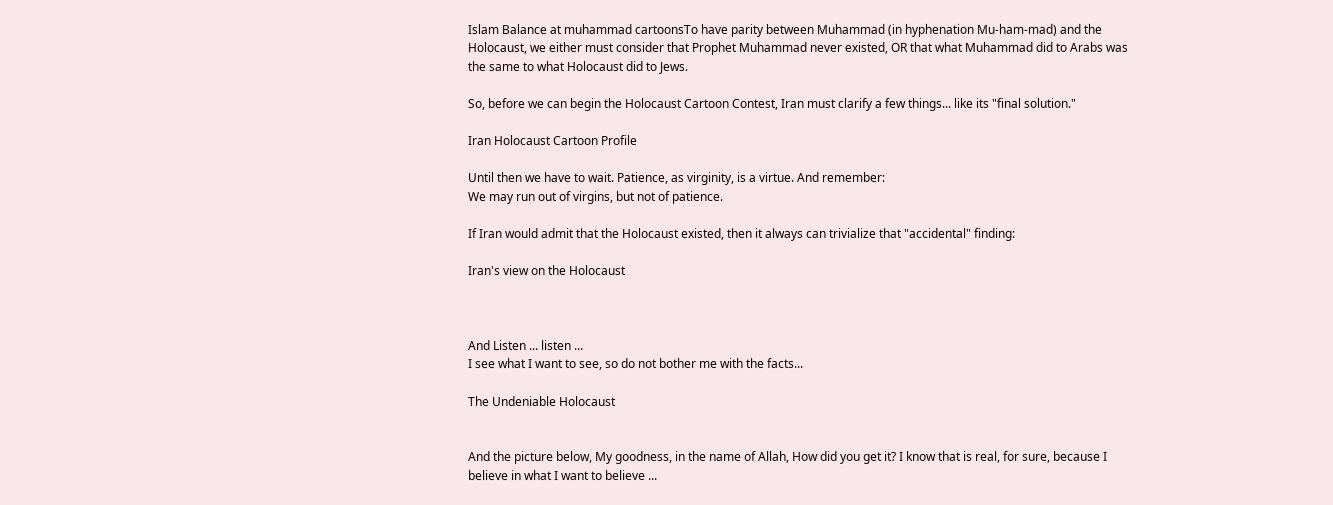Islam Balance at muhammad cartoonsTo have parity between Muhammad (in hyphenation Mu-ham-mad) and the Holocaust, we either must consider that Prophet Muhammad never existed, OR that what Muhammad did to Arabs was the same to what Holocaust did to Jews.

So, before we can begin the Holocaust Cartoon Contest, Iran must clarify a few things... like its "final solution."

Iran Holocaust Cartoon Profile

Until then we have to wait. Patience, as virginity, is a virtue. And remember:
We may run out of virgins, but not of patience.

If Iran would admit that the Holocaust existed, then it always can trivialize that "accidental" finding:

Iran's view on the Holocaust



And Listen ... listen ...
I see what I want to see, so do not bother me with the facts...

The Undeniable Holocaust


And the picture below, My goodness, in the name of Allah, How did you get it? I know that is real, for sure, because I believe in what I want to believe ...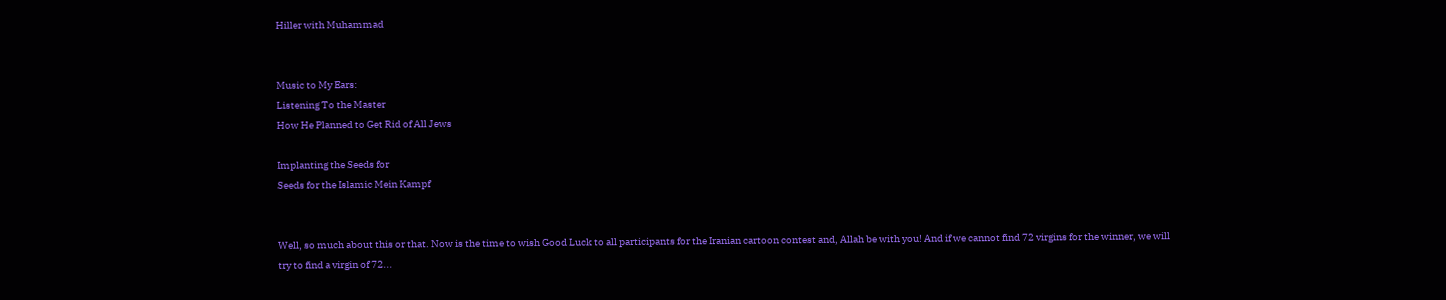Hiller with Muhammad


Music to My Ears:
Listening To the Master
How He Planned to Get Rid of All Jews

Implanting the Seeds for
Seeds for the Islamic Mein Kampf


Well, so much about this or that. Now is the time to wish Good Luck to all participants for the Iranian cartoon contest and, Allah be with you! And if we cannot find 72 virgins for the winner, we will try to find a virgin of 72...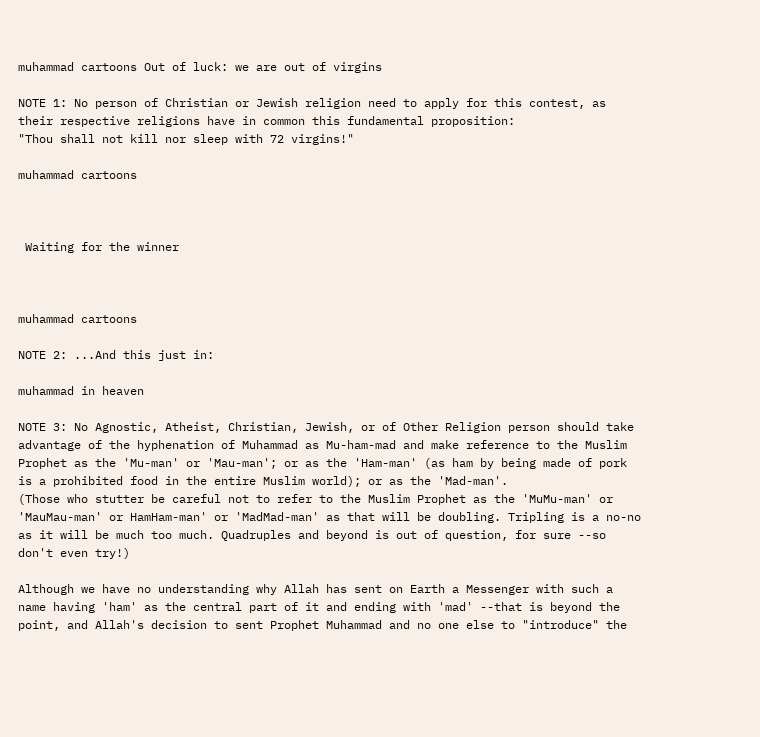muhammad cartoons Out of luck: we are out of virgins

NOTE 1: No person of Christian or Jewish religion need to apply for this contest, as their respective religions have in common this fundamental proposition:
"Thou shall not kill nor sleep with 72 virgins!"

muhammad cartoons



 Waiting for the winner



muhammad cartoons

NOTE 2: ...And this just in:

muhammad in heaven

NOTE 3: No Agnostic, Atheist, Christian, Jewish, or of Other Religion person should take advantage of the hyphenation of Muhammad as Mu-ham-mad and make reference to the Muslim Prophet as the 'Mu-man' or 'Mau-man'; or as the 'Ham-man' (as ham by being made of pork is a prohibited food in the entire Muslim world); or as the 'Mad-man'.
(Those who stutter be careful not to refer to the Muslim Prophet as the 'MuMu-man' or 'MauMau-man' or HamHam-man' or 'MadMad-man' as that will be doubling. Tripling is a no-no as it will be much too much. Quadruples and beyond is out of question, for sure --so don't even try!)

Although we have no understanding why Allah has sent on Earth a Messenger with such a name having 'ham' as the central part of it and ending with 'mad' --that is beyond the point, and Allah's decision to sent Prophet Muhammad and no one else to "introduce" the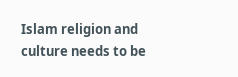Islam religion and culture needs to be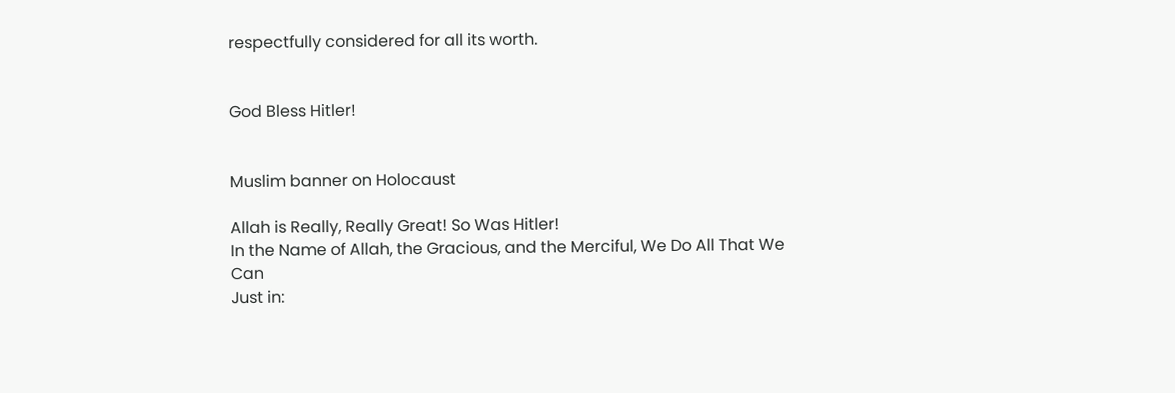respectfully considered for all its worth.


God Bless Hitler!


Muslim banner on Holocaust

Allah is Really, Really Great! So Was Hitler!
In the Name of Allah, the Gracious, and the Merciful, We Do All That We Can
Just in: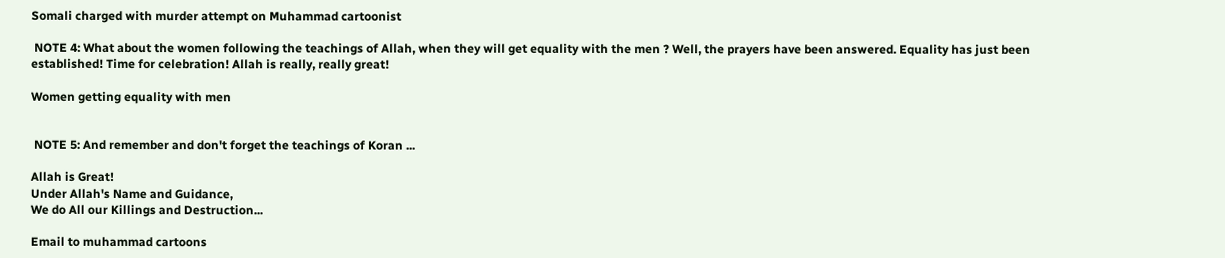Somali charged with murder attempt on Muhammad cartoonist

 NOTE 4: What about the women following the teachings of Allah, when they will get equality with the men ? Well, the prayers have been answered. Equality has just been established! Time for celebration! Allah is really, really great!

Women getting equality with men


 NOTE 5: And remember and don't forget the teachings of Koran ...

Allah is Great!
Under Allah's Name and Guidance,
We do All our Killings and Destruction...

Email to muhammad cartoons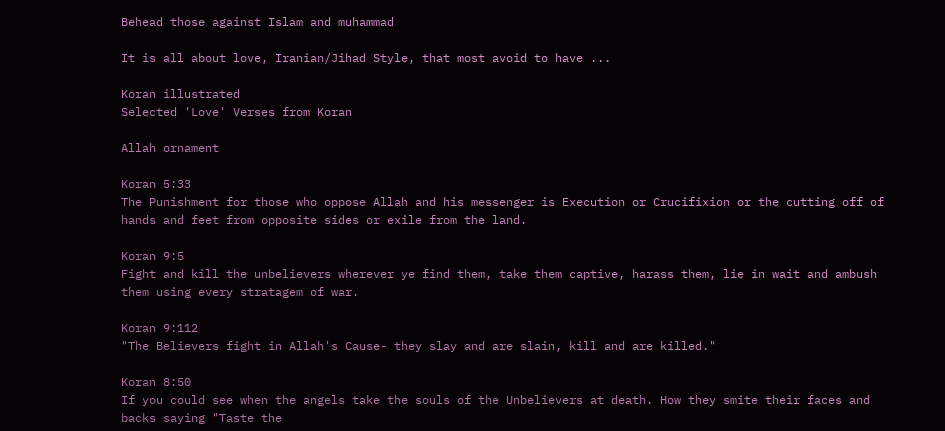Behead those against Islam and muhammad

It is all about love, Iranian/Jihad Style, that most avoid to have ...

Koran illustrated
Selected 'Love' Verses from Koran

Allah ornament

Koran 5:33
The Punishment for those who oppose Allah and his messenger is Execution or Crucifixion or the cutting off of hands and feet from opposite sides or exile from the land.

Koran 9:5
Fight and kill the unbelievers wherever ye find them, take them captive, harass them, lie in wait and ambush them using every stratagem of war.

Koran 9:112
"The Believers fight in Allah's Cause- they slay and are slain, kill and are killed."

Koran 8:50
If you could see when the angels take the souls of the Unbelievers at death. How they smite their faces and backs saying "Taste the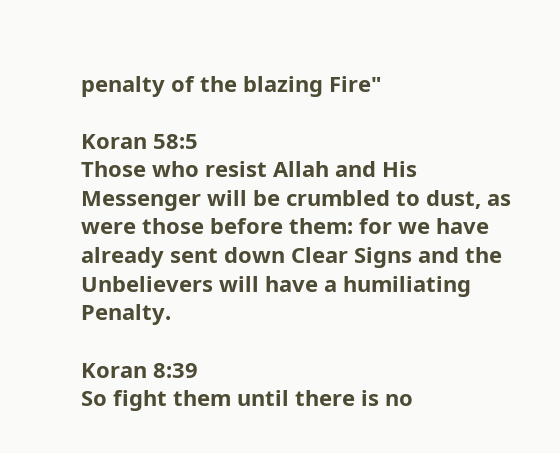penalty of the blazing Fire"

Koran 58:5
Those who resist Allah and His Messenger will be crumbled to dust, as were those before them: for we have already sent down Clear Signs and the Unbelievers will have a humiliating Penalty.

Koran 8:39
So fight them until there is no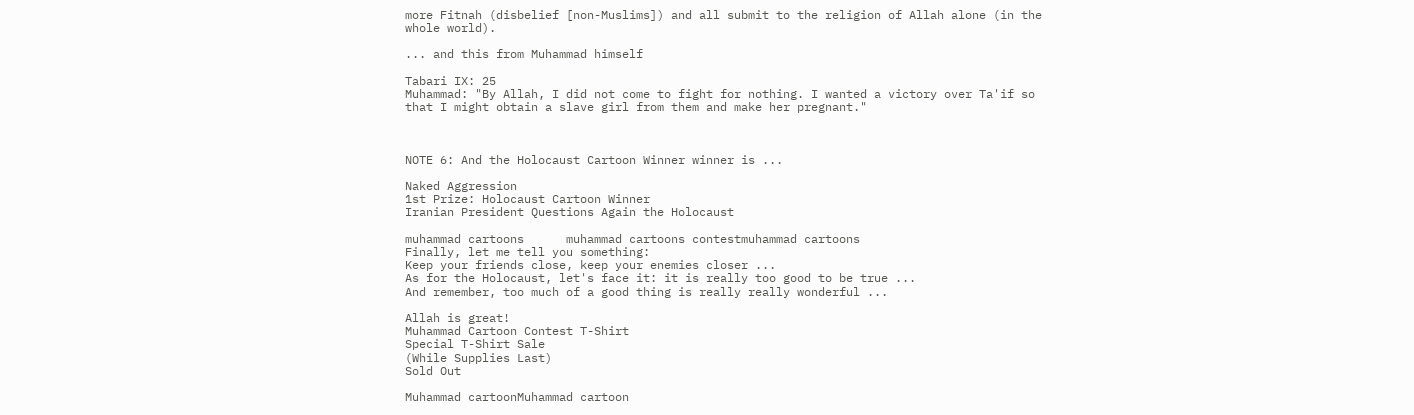more Fitnah (disbelief [non-Muslims]) and all submit to the religion of Allah alone (in the whole world).

... and this from Muhammad himself

Tabari IX: 25
Muhammad: "By Allah, I did not come to fight for nothing. I wanted a victory over Ta'if so that I might obtain a slave girl from them and make her pregnant."



NOTE 6: And the Holocaust Cartoon Winner winner is ...

Naked Aggression
1st Prize: Holocaust Cartoon Winner
Iranian President Questions Again the Holocaust

muhammad cartoons      muhammad cartoons contestmuhammad cartoons
Finally, let me tell you something:
Keep your friends close, keep your enemies closer ...
As for the Holocaust, let's face it: it is really too good to be true ...
And remember, too much of a good thing is really really wonderful ...

Allah is great!
Muhammad Cartoon Contest T-Shirt
Special T-Shirt Sale
(While Supplies Last)
Sold Out

Muhammad cartoonMuhammad cartoon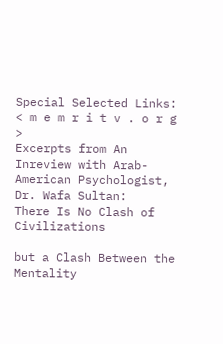Special Selected Links:
< m e m r i t v . o r g >
Excerpts from An Inreview with Arab-American Psychologist, Dr. Wafa Sultan:
There Is No Clash of Civilizations

but a Clash Between the Mentality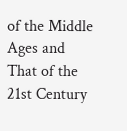of the Middle Ages and That of the 21st Century